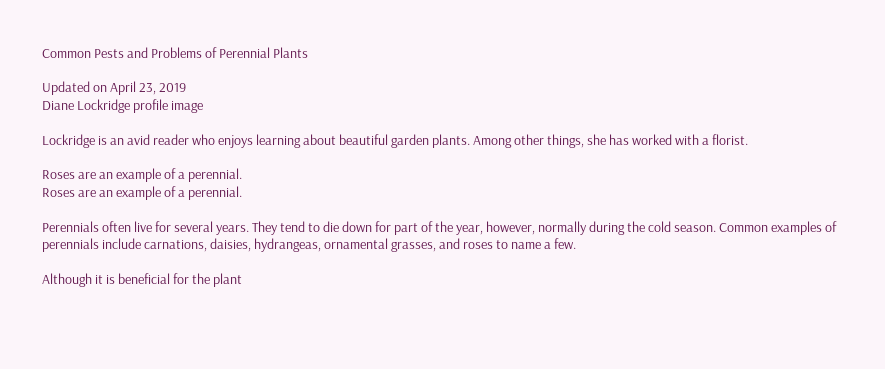Common Pests and Problems of Perennial Plants

Updated on April 23, 2019
Diane Lockridge profile image

Lockridge is an avid reader who enjoys learning about beautiful garden plants. Among other things, she has worked with a florist.

Roses are an example of a perennial.
Roses are an example of a perennial.

Perennials often live for several years. They tend to die down for part of the year, however, normally during the cold season. Common examples of perennials include carnations, daisies, hydrangeas, ornamental grasses, and roses to name a few.

Although it is beneficial for the plant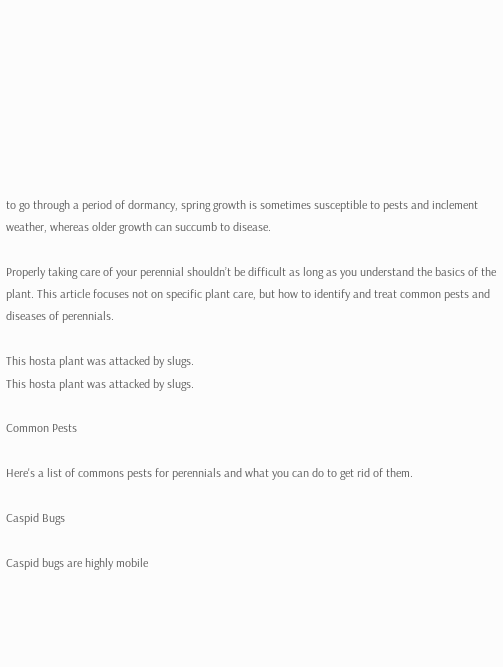to go through a period of dormancy, spring growth is sometimes susceptible to pests and inclement weather, whereas older growth can succumb to disease.

Properly taking care of your perennial shouldn’t be difficult as long as you understand the basics of the plant. This article focuses not on specific plant care, but how to identify and treat common pests and diseases of perennials.

This hosta plant was attacked by slugs.
This hosta plant was attacked by slugs.

Common Pests

Here's a list of commons pests for perennials and what you can do to get rid of them.

Caspid Bugs

Caspid bugs are highly mobile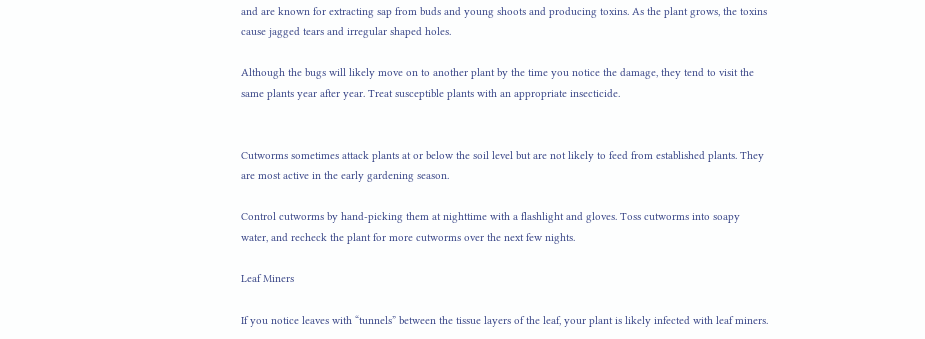and are known for extracting sap from buds and young shoots and producing toxins. As the plant grows, the toxins cause jagged tears and irregular shaped holes.

Although the bugs will likely move on to another plant by the time you notice the damage, they tend to visit the same plants year after year. Treat susceptible plants with an appropriate insecticide.


Cutworms sometimes attack plants at or below the soil level but are not likely to feed from established plants. They are most active in the early gardening season.

Control cutworms by hand-picking them at nighttime with a flashlight and gloves. Toss cutworms into soapy water, and recheck the plant for more cutworms over the next few nights.

Leaf Miners

If you notice leaves with “tunnels” between the tissue layers of the leaf, your plant is likely infected with leaf miners.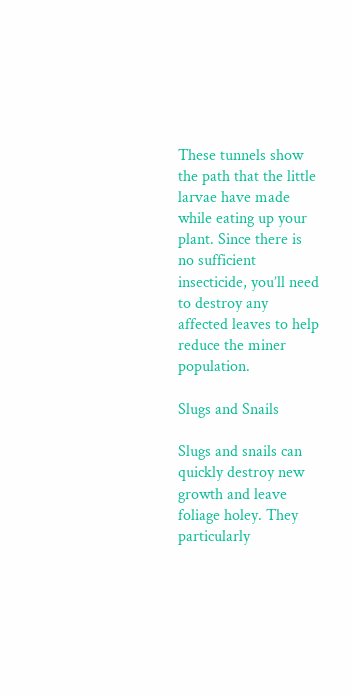These tunnels show the path that the little larvae have made while eating up your plant. Since there is no sufficient insecticide, you’ll need to destroy any affected leaves to help reduce the miner population.

Slugs and Snails

Slugs and snails can quickly destroy new growth and leave foliage holey. They particularly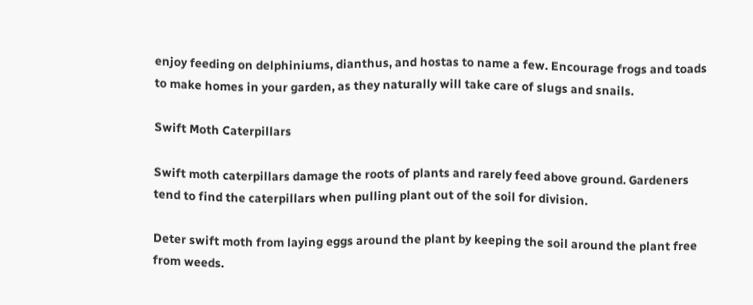enjoy feeding on delphiniums, dianthus, and hostas to name a few. Encourage frogs and toads to make homes in your garden, as they naturally will take care of slugs and snails.

Swift Moth Caterpillars

Swift moth caterpillars damage the roots of plants and rarely feed above ground. Gardeners tend to find the caterpillars when pulling plant out of the soil for division.

Deter swift moth from laying eggs around the plant by keeping the soil around the plant free from weeds.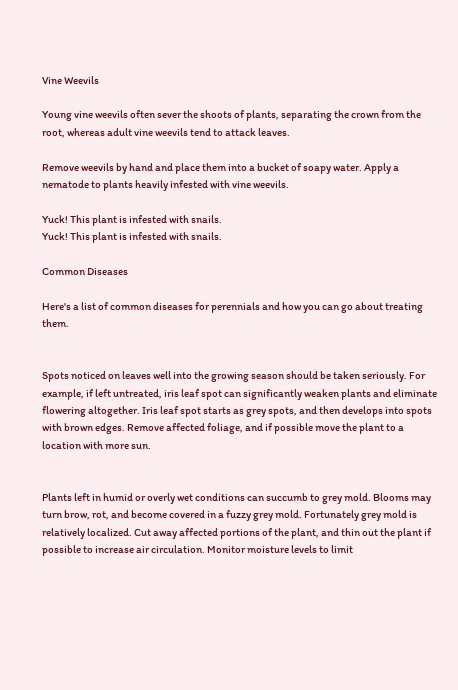Vine Weevils

Young vine weevils often sever the shoots of plants, separating the crown from the root, whereas adult vine weevils tend to attack leaves.

Remove weevils by hand and place them into a bucket of soapy water. Apply a nematode to plants heavily infested with vine weevils.

Yuck! This plant is infested with snails.
Yuck! This plant is infested with snails.

Common Diseases

Here's a list of common diseases for perennials and how you can go about treating them.


Spots noticed on leaves well into the growing season should be taken seriously. For example, if left untreated, iris leaf spot can significantly weaken plants and eliminate flowering altogether. Iris leaf spot starts as grey spots, and then develops into spots with brown edges. Remove affected foliage, and if possible move the plant to a location with more sun.


Plants left in humid or overly wet conditions can succumb to grey mold. Blooms may turn brow, rot, and become covered in a fuzzy grey mold. Fortunately grey mold is relatively localized. Cut away affected portions of the plant, and thin out the plant if possible to increase air circulation. Monitor moisture levels to limit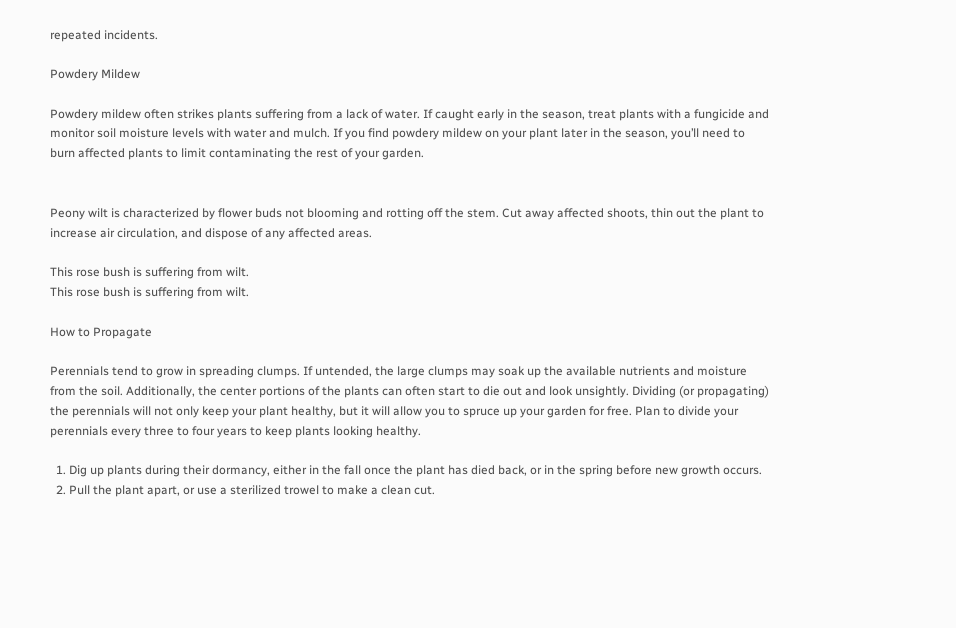repeated incidents.

Powdery Mildew

Powdery mildew often strikes plants suffering from a lack of water. If caught early in the season, treat plants with a fungicide and monitor soil moisture levels with water and mulch. If you find powdery mildew on your plant later in the season, you’ll need to burn affected plants to limit contaminating the rest of your garden.


Peony wilt is characterized by flower buds not blooming and rotting off the stem. Cut away affected shoots, thin out the plant to increase air circulation, and dispose of any affected areas.

This rose bush is suffering from wilt.
This rose bush is suffering from wilt.

How to Propagate

Perennials tend to grow in spreading clumps. If untended, the large clumps may soak up the available nutrients and moisture from the soil. Additionally, the center portions of the plants can often start to die out and look unsightly. Dividing (or propagating) the perennials will not only keep your plant healthy, but it will allow you to spruce up your garden for free. Plan to divide your perennials every three to four years to keep plants looking healthy.

  1. Dig up plants during their dormancy, either in the fall once the plant has died back, or in the spring before new growth occurs.
  2. Pull the plant apart, or use a sterilized trowel to make a clean cut.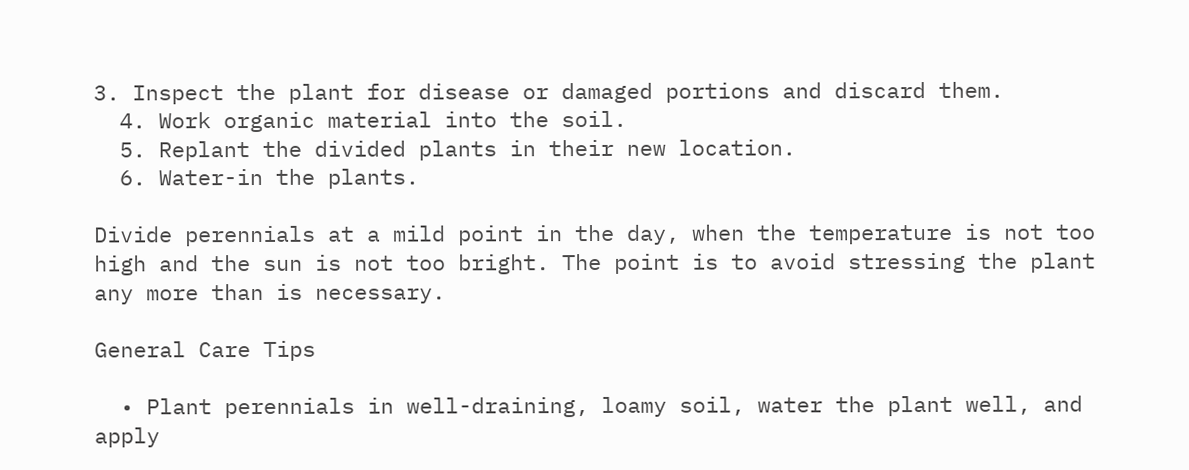3. Inspect the plant for disease or damaged portions and discard them.
  4. Work organic material into the soil.
  5. Replant the divided plants in their new location.
  6. Water-in the plants.

Divide perennials at a mild point in the day, when the temperature is not too high and the sun is not too bright. The point is to avoid stressing the plant any more than is necessary.

General Care Tips

  • Plant perennials in well-draining, loamy soil, water the plant well, and apply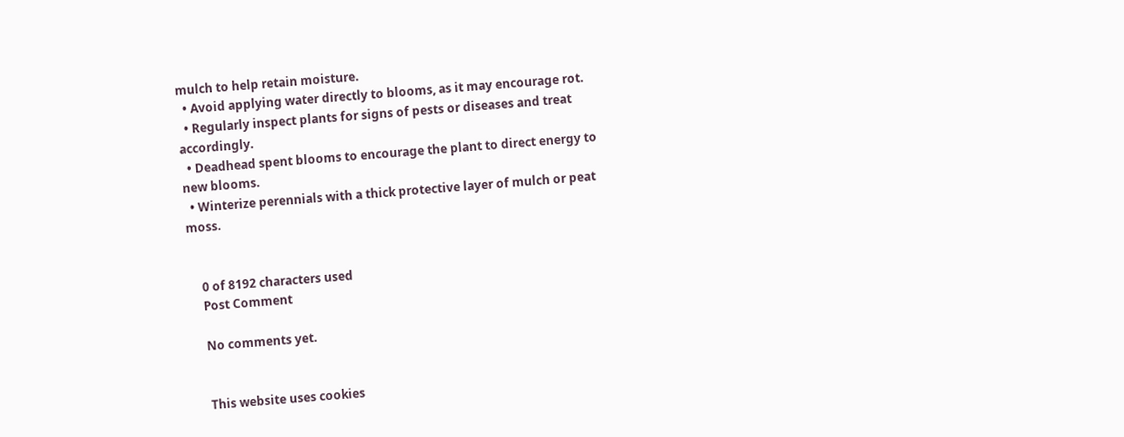mulch to help retain moisture.
  • Avoid applying water directly to blooms, as it may encourage rot.
  • Regularly inspect plants for signs of pests or diseases and treat accordingly.
  • Deadhead spent blooms to encourage the plant to direct energy to new blooms.
  • Winterize perennials with a thick protective layer of mulch or peat moss.


    0 of 8192 characters used
    Post Comment

    No comments yet.


    This website uses cookies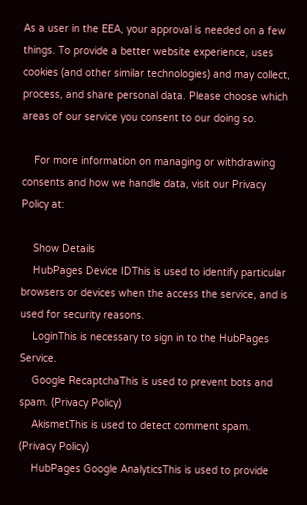As a user in the EEA, your approval is needed on a few things. To provide a better website experience, uses cookies (and other similar technologies) and may collect, process, and share personal data. Please choose which areas of our service you consent to our doing so.

    For more information on managing or withdrawing consents and how we handle data, visit our Privacy Policy at:

    Show Details
    HubPages Device IDThis is used to identify particular browsers or devices when the access the service, and is used for security reasons.
    LoginThis is necessary to sign in to the HubPages Service.
    Google RecaptchaThis is used to prevent bots and spam. (Privacy Policy)
    AkismetThis is used to detect comment spam. (Privacy Policy)
    HubPages Google AnalyticsThis is used to provide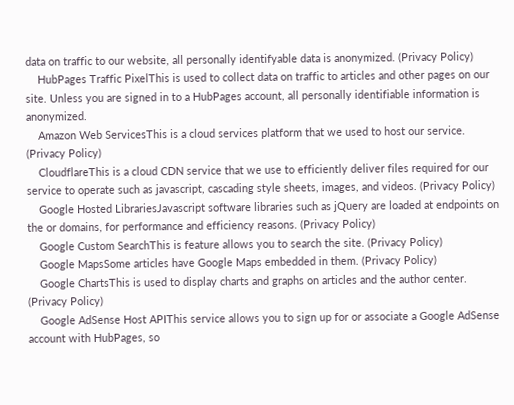data on traffic to our website, all personally identifyable data is anonymized. (Privacy Policy)
    HubPages Traffic PixelThis is used to collect data on traffic to articles and other pages on our site. Unless you are signed in to a HubPages account, all personally identifiable information is anonymized.
    Amazon Web ServicesThis is a cloud services platform that we used to host our service. (Privacy Policy)
    CloudflareThis is a cloud CDN service that we use to efficiently deliver files required for our service to operate such as javascript, cascading style sheets, images, and videos. (Privacy Policy)
    Google Hosted LibrariesJavascript software libraries such as jQuery are loaded at endpoints on the or domains, for performance and efficiency reasons. (Privacy Policy)
    Google Custom SearchThis is feature allows you to search the site. (Privacy Policy)
    Google MapsSome articles have Google Maps embedded in them. (Privacy Policy)
    Google ChartsThis is used to display charts and graphs on articles and the author center. (Privacy Policy)
    Google AdSense Host APIThis service allows you to sign up for or associate a Google AdSense account with HubPages, so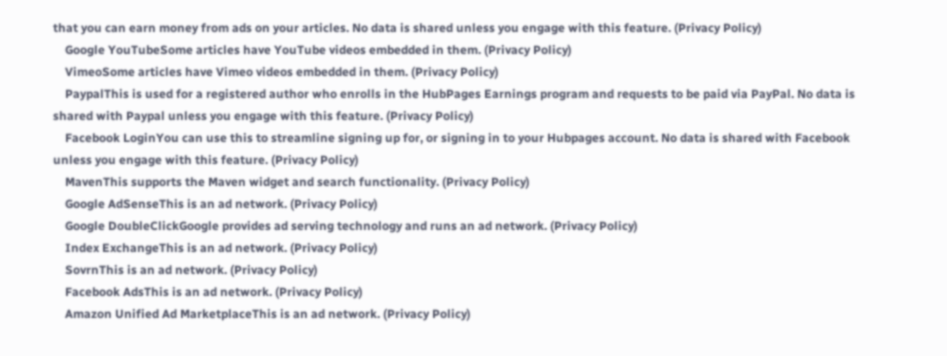that you can earn money from ads on your articles. No data is shared unless you engage with this feature. (Privacy Policy)
    Google YouTubeSome articles have YouTube videos embedded in them. (Privacy Policy)
    VimeoSome articles have Vimeo videos embedded in them. (Privacy Policy)
    PaypalThis is used for a registered author who enrolls in the HubPages Earnings program and requests to be paid via PayPal. No data is shared with Paypal unless you engage with this feature. (Privacy Policy)
    Facebook LoginYou can use this to streamline signing up for, or signing in to your Hubpages account. No data is shared with Facebook unless you engage with this feature. (Privacy Policy)
    MavenThis supports the Maven widget and search functionality. (Privacy Policy)
    Google AdSenseThis is an ad network. (Privacy Policy)
    Google DoubleClickGoogle provides ad serving technology and runs an ad network. (Privacy Policy)
    Index ExchangeThis is an ad network. (Privacy Policy)
    SovrnThis is an ad network. (Privacy Policy)
    Facebook AdsThis is an ad network. (Privacy Policy)
    Amazon Unified Ad MarketplaceThis is an ad network. (Privacy Policy)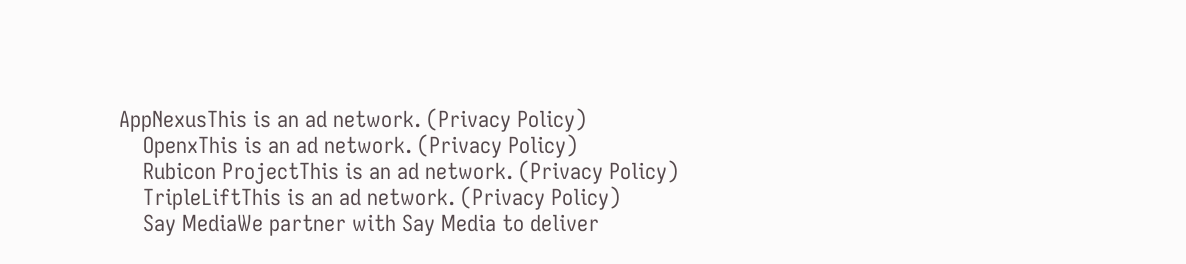AppNexusThis is an ad network. (Privacy Policy)
    OpenxThis is an ad network. (Privacy Policy)
    Rubicon ProjectThis is an ad network. (Privacy Policy)
    TripleLiftThis is an ad network. (Privacy Policy)
    Say MediaWe partner with Say Media to deliver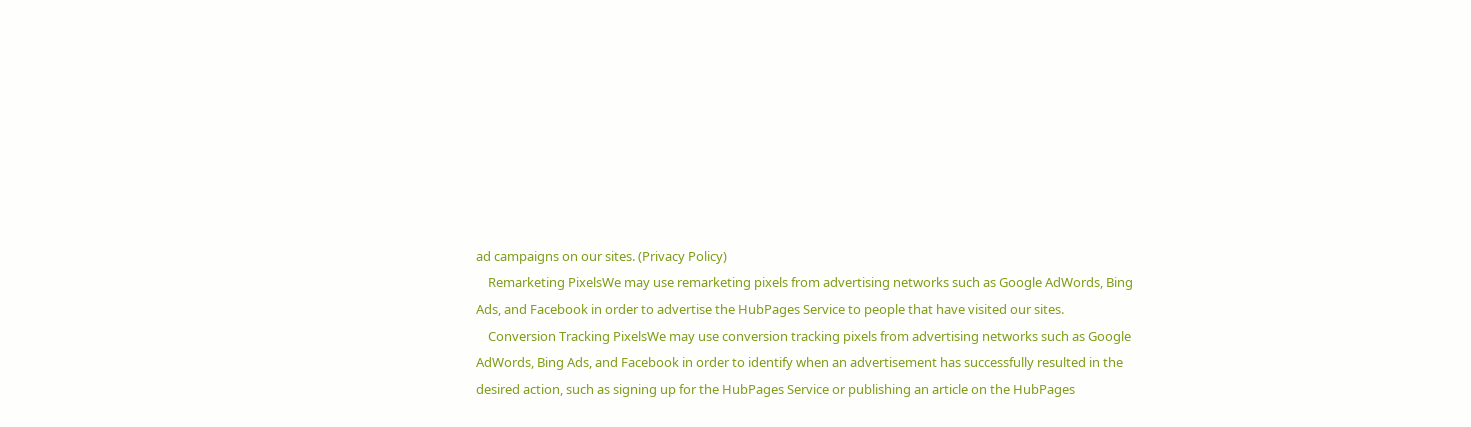ad campaigns on our sites. (Privacy Policy)
    Remarketing PixelsWe may use remarketing pixels from advertising networks such as Google AdWords, Bing Ads, and Facebook in order to advertise the HubPages Service to people that have visited our sites.
    Conversion Tracking PixelsWe may use conversion tracking pixels from advertising networks such as Google AdWords, Bing Ads, and Facebook in order to identify when an advertisement has successfully resulted in the desired action, such as signing up for the HubPages Service or publishing an article on the HubPages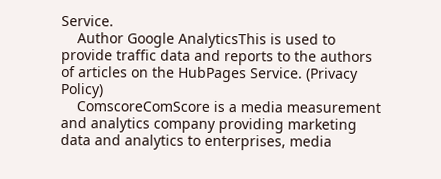Service.
    Author Google AnalyticsThis is used to provide traffic data and reports to the authors of articles on the HubPages Service. (Privacy Policy)
    ComscoreComScore is a media measurement and analytics company providing marketing data and analytics to enterprises, media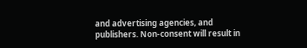and advertising agencies, and publishers. Non-consent will result in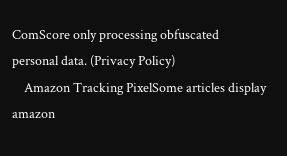ComScore only processing obfuscated personal data. (Privacy Policy)
    Amazon Tracking PixelSome articles display amazon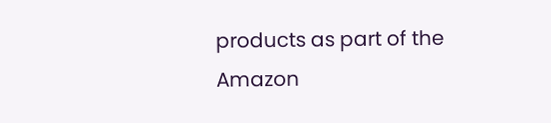products as part of the Amazon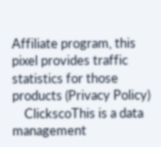Affiliate program, this pixel provides traffic statistics for those products (Privacy Policy)
    ClickscoThis is a data management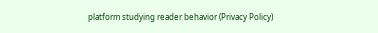platform studying reader behavior (Privacy Policy)